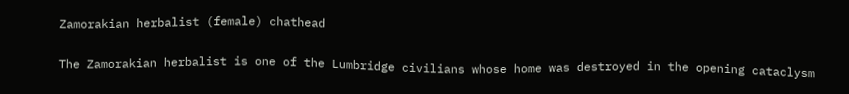Zamorakian herbalist (female) chathead

The Zamorakian herbalist is one of the Lumbridge civilians whose home was destroyed in the opening cataclysm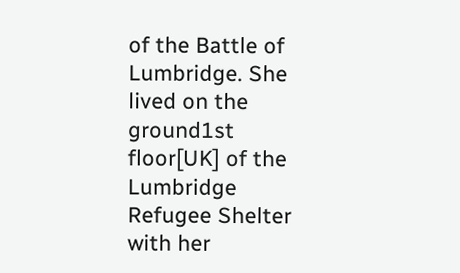of the Battle of Lumbridge. She lived on the ground1st floor[UK] of the Lumbridge Refugee Shelter with her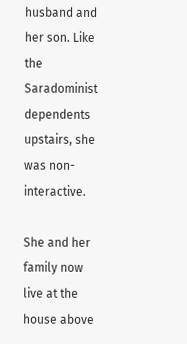husband and her son. Like the Saradominist dependents upstairs, she was non-interactive.

She and her family now live at the house above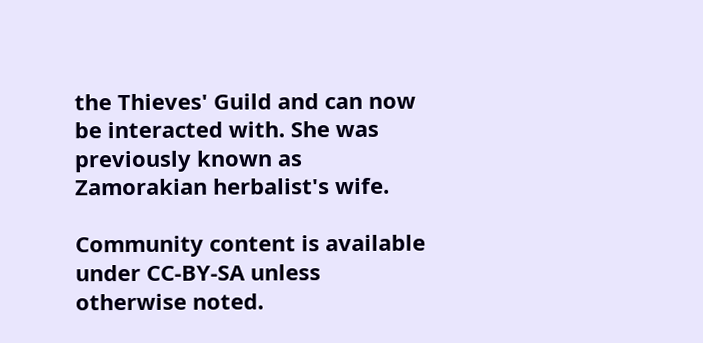the Thieves' Guild and can now be interacted with. She was previously known as Zamorakian herbalist's wife.

Community content is available under CC-BY-SA unless otherwise noted.